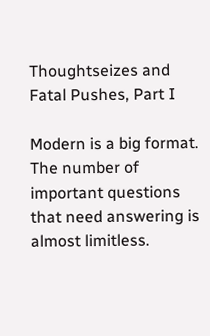Thoughtseizes and Fatal Pushes, Part I

Modern is a big format. The number of important questions that need answering is almost limitless.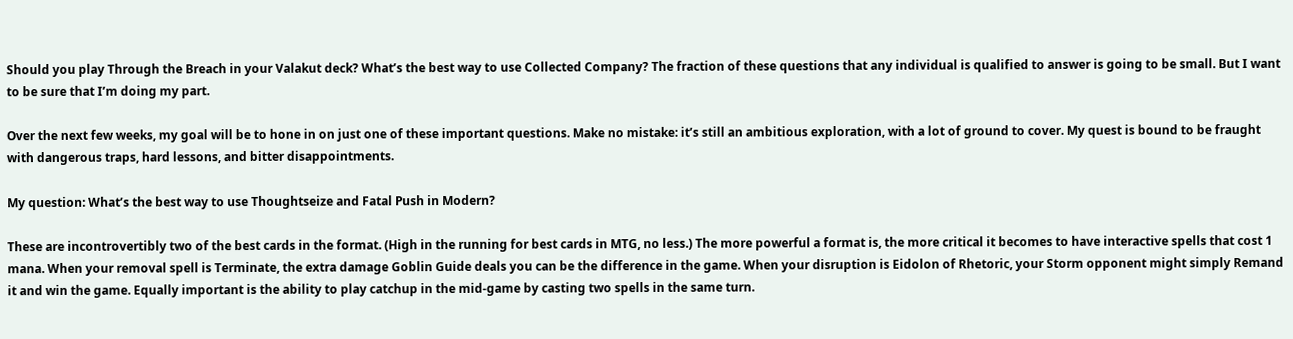Should you play Through the Breach in your Valakut deck? What’s the best way to use Collected Company? The fraction of these questions that any individual is qualified to answer is going to be small. But I want to be sure that I’m doing my part.

Over the next few weeks, my goal will be to hone in on just one of these important questions. Make no mistake: it’s still an ambitious exploration, with a lot of ground to cover. My quest is bound to be fraught with dangerous traps, hard lessons, and bitter disappointments.

My question: What’s the best way to use Thoughtseize and Fatal Push in Modern?

These are incontrovertibly two of the best cards in the format. (High in the running for best cards in MTG, no less.) The more powerful a format is, the more critical it becomes to have interactive spells that cost 1 mana. When your removal spell is Terminate, the extra damage Goblin Guide deals you can be the difference in the game. When your disruption is Eidolon of Rhetoric, your Storm opponent might simply Remand it and win the game. Equally important is the ability to play catchup in the mid-game by casting two spells in the same turn.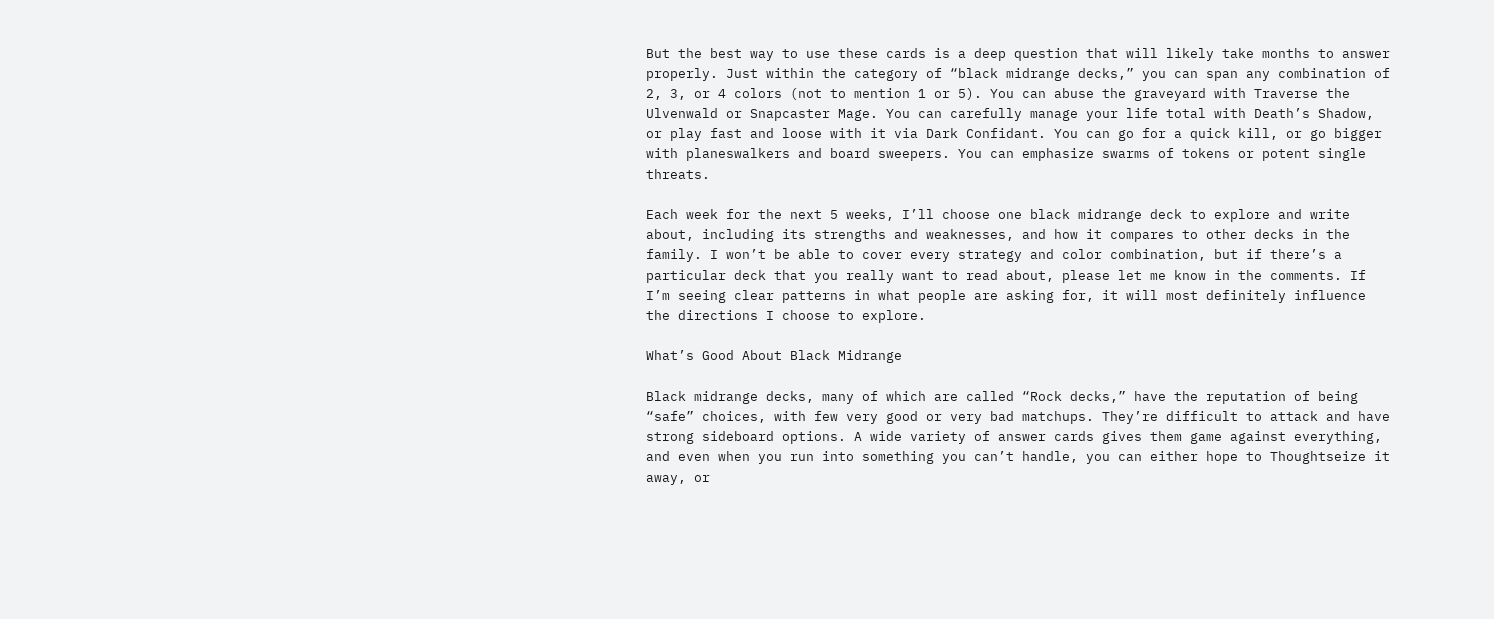But the best way to use these cards is a deep question that will likely take months to answer properly. Just within the category of “black midrange decks,” you can span any combination of 2, 3, or 4 colors (not to mention 1 or 5). You can abuse the graveyard with Traverse the Ulvenwald or Snapcaster Mage. You can carefully manage your life total with Death’s Shadow, or play fast and loose with it via Dark Confidant. You can go for a quick kill, or go bigger with planeswalkers and board sweepers. You can emphasize swarms of tokens or potent single threats.

Each week for the next 5 weeks, I’ll choose one black midrange deck to explore and write about, including its strengths and weaknesses, and how it compares to other decks in the family. I won’t be able to cover every strategy and color combination, but if there’s a particular deck that you really want to read about, please let me know in the comments. If I’m seeing clear patterns in what people are asking for, it will most definitely influence the directions I choose to explore.

What’s Good About Black Midrange

Black midrange decks, many of which are called “Rock decks,” have the reputation of being “safe” choices, with few very good or very bad matchups. They’re difficult to attack and have strong sideboard options. A wide variety of answer cards gives them game against everything, and even when you run into something you can’t handle, you can either hope to Thoughtseize it away, or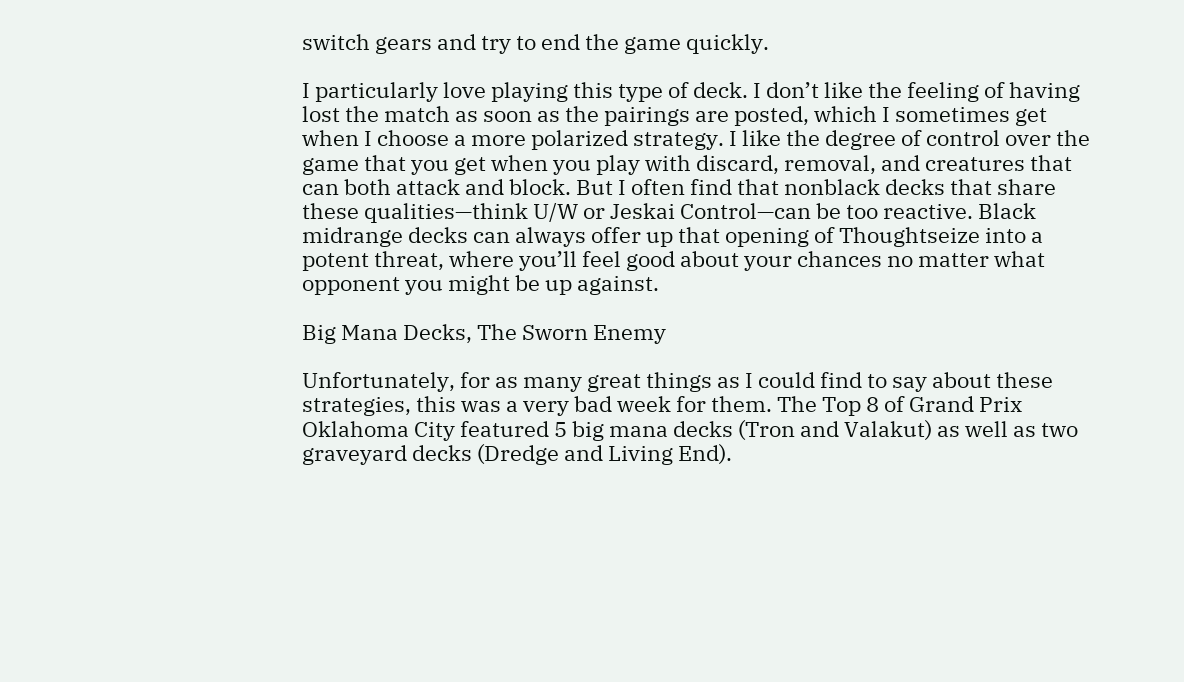switch gears and try to end the game quickly.

I particularly love playing this type of deck. I don’t like the feeling of having lost the match as soon as the pairings are posted, which I sometimes get when I choose a more polarized strategy. I like the degree of control over the game that you get when you play with discard, removal, and creatures that can both attack and block. But I often find that nonblack decks that share these qualities—think U/W or Jeskai Control—can be too reactive. Black midrange decks can always offer up that opening of Thoughtseize into a potent threat, where you’ll feel good about your chances no matter what opponent you might be up against.

Big Mana Decks, The Sworn Enemy

Unfortunately, for as many great things as I could find to say about these strategies, this was a very bad week for them. The Top 8 of Grand Prix Oklahoma City featured 5 big mana decks (Tron and Valakut) as well as two graveyard decks (Dredge and Living End).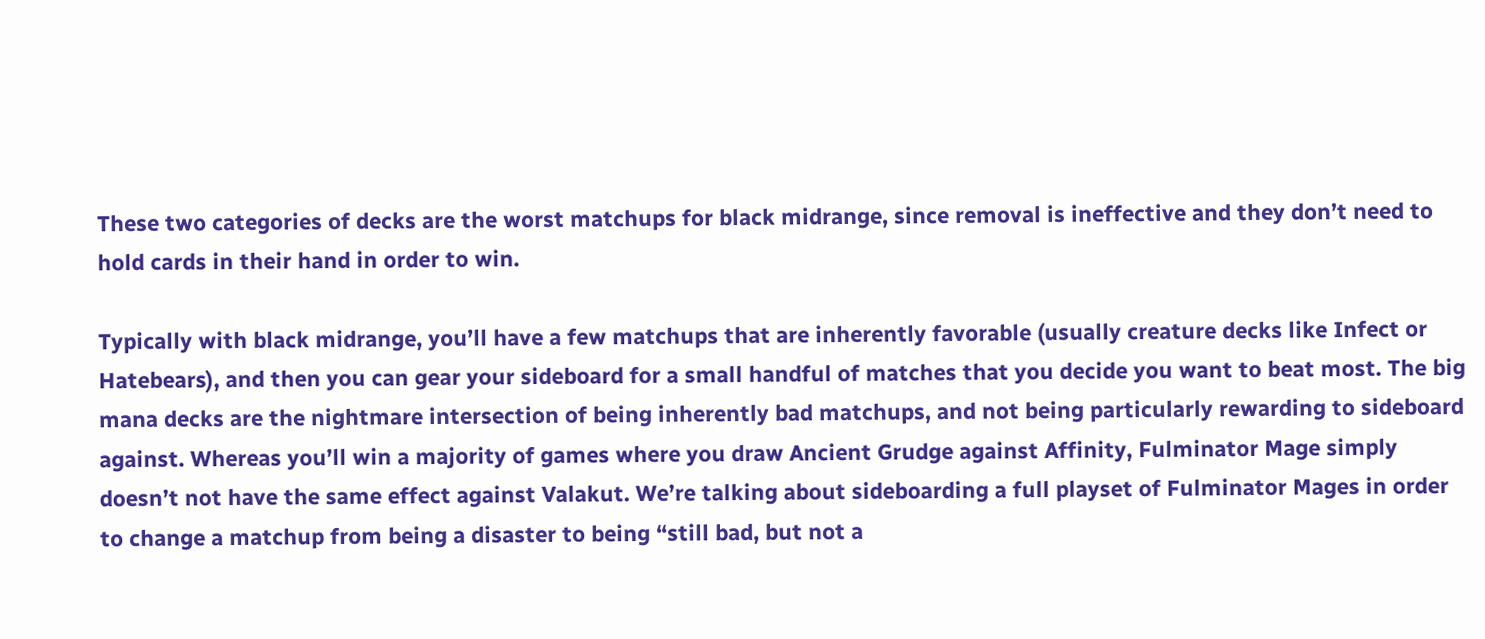These two categories of decks are the worst matchups for black midrange, since removal is ineffective and they don’t need to hold cards in their hand in order to win.

Typically with black midrange, you’ll have a few matchups that are inherently favorable (usually creature decks like Infect or Hatebears), and then you can gear your sideboard for a small handful of matches that you decide you want to beat most. The big mana decks are the nightmare intersection of being inherently bad matchups, and not being particularly rewarding to sideboard against. Whereas you’ll win a majority of games where you draw Ancient Grudge against Affinity, Fulminator Mage simply doesn’t not have the same effect against Valakut. We’re talking about sideboarding a full playset of Fulminator Mages in order to change a matchup from being a disaster to being “still bad, but not a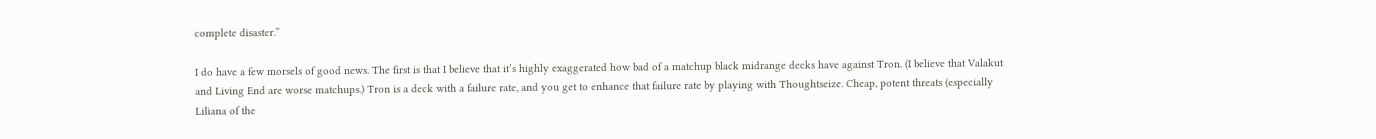complete disaster.”

I do have a few morsels of good news. The first is that I believe that it’s highly exaggerated how bad of a matchup black midrange decks have against Tron. (I believe that Valakut and Living End are worse matchups.) Tron is a deck with a failure rate, and you get to enhance that failure rate by playing with Thoughtseize. Cheap, potent threats (especially Liliana of the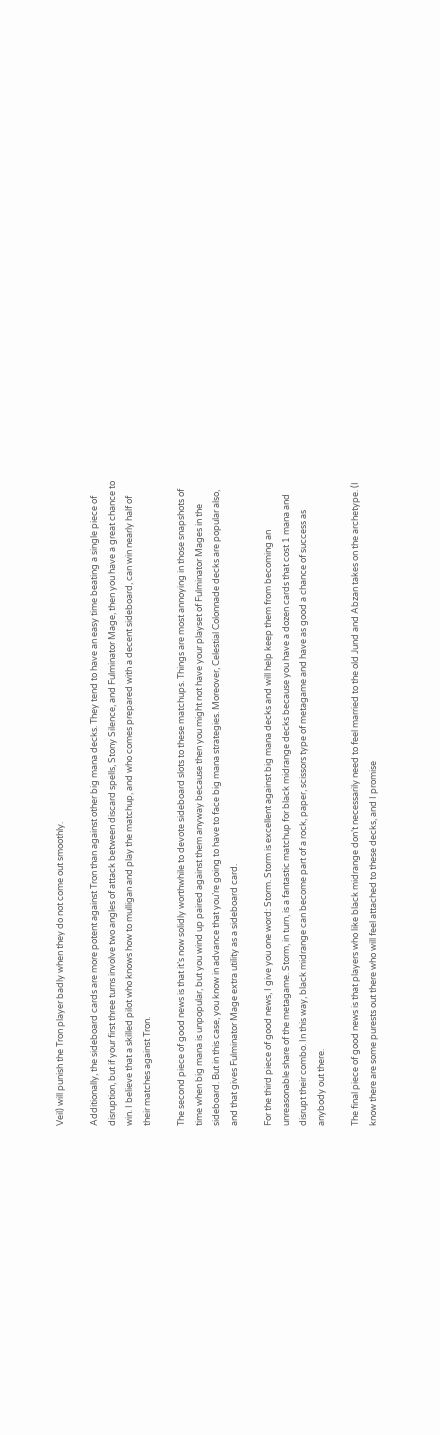Veil) will punish the Tron player badly when they do not come out smoothly.

Additionally, the sideboard cards are more potent against Tron than against other big mana decks. They tend to have an easy time beating a single piece of disruption, but if your first three turns involve two angles of attack between discard spells, Stony Silence, and Fulminator Mage, then you have a great chance to win. I believe that a skilled pilot who knows how to mulligan and play the matchup, and who comes prepared with a decent sideboard, can win nearly half of their matches against Tron.

The second piece of good news is that it’s now solidly worthwhile to devote sideboard slots to these matchups. Things are most annoying in those snapshots of time when big mana is unpopular, but you wind up paired against them anyway because then you might not have your playset of Fulminator Mages in the sideboard. But in this case, you know in advance that you’re going to have to face big mana strategies. Moreover, Celestial Colonnade decks are popular also, and that gives Fulminator Mage extra utility as a sideboard card.

For the third piece of good news, I give you one word: Storm. Storm is excellent against big mana decks and will help keep them from becoming an unreasonable share of the metagame. Storm, in turn, is a fantastic matchup for black midrange decks because you have a dozen cards that cost 1 mana and disrupt their combo. In this way, black midrange can become part of a rock, paper, scissors type of metagame and have as good a chance of success as anybody out there.

The final piece of good news is that players who like black midrange don’t necessarily need to feel married to the old Jund and Abzan takes on the archetype. (I know there are some purests out there who will feel attached to these decks, and I promise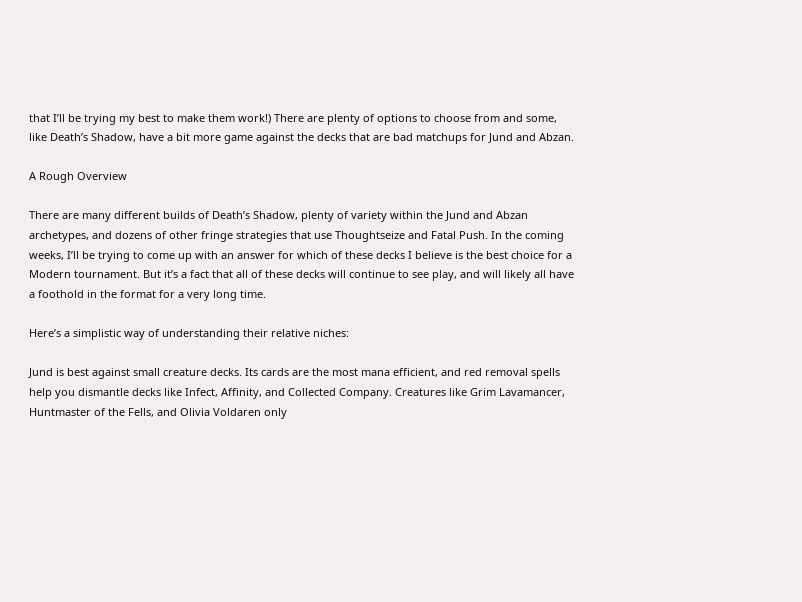that I’ll be trying my best to make them work!) There are plenty of options to choose from and some, like Death’s Shadow, have a bit more game against the decks that are bad matchups for Jund and Abzan.

A Rough Overview

There are many different builds of Death’s Shadow, plenty of variety within the Jund and Abzan archetypes, and dozens of other fringe strategies that use Thoughtseize and Fatal Push. In the coming weeks, I’ll be trying to come up with an answer for which of these decks I believe is the best choice for a Modern tournament. But it’s a fact that all of these decks will continue to see play, and will likely all have a foothold in the format for a very long time.

Here’s a simplistic way of understanding their relative niches:

Jund is best against small creature decks. Its cards are the most mana efficient, and red removal spells help you dismantle decks like Infect, Affinity, and Collected Company. Creatures like Grim Lavamancer, Huntmaster of the Fells, and Olivia Voldaren only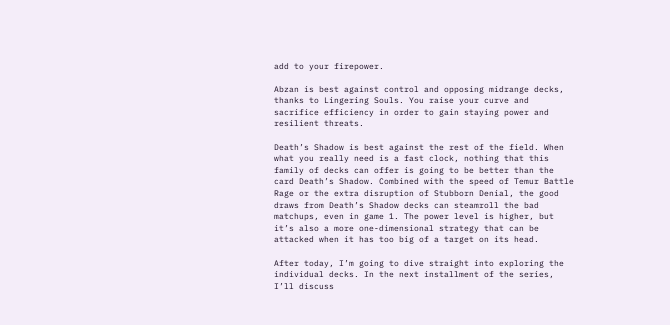add to your firepower.

Abzan is best against control and opposing midrange decks, thanks to Lingering Souls. You raise your curve and sacrifice efficiency in order to gain staying power and resilient threats.

Death’s Shadow is best against the rest of the field. When what you really need is a fast clock, nothing that this family of decks can offer is going to be better than the card Death’s Shadow. Combined with the speed of Temur Battle Rage or the extra disruption of Stubborn Denial, the good draws from Death’s Shadow decks can steamroll the bad matchups, even in game 1. The power level is higher, but it’s also a more one-dimensional strategy that can be attacked when it has too big of a target on its head.

After today, I’m going to dive straight into exploring the individual decks. In the next installment of the series, I’ll discuss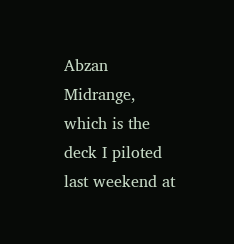Abzan Midrange, which is the deck I piloted last weekend at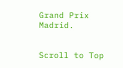Grand Prix Madrid.


Scroll to Top